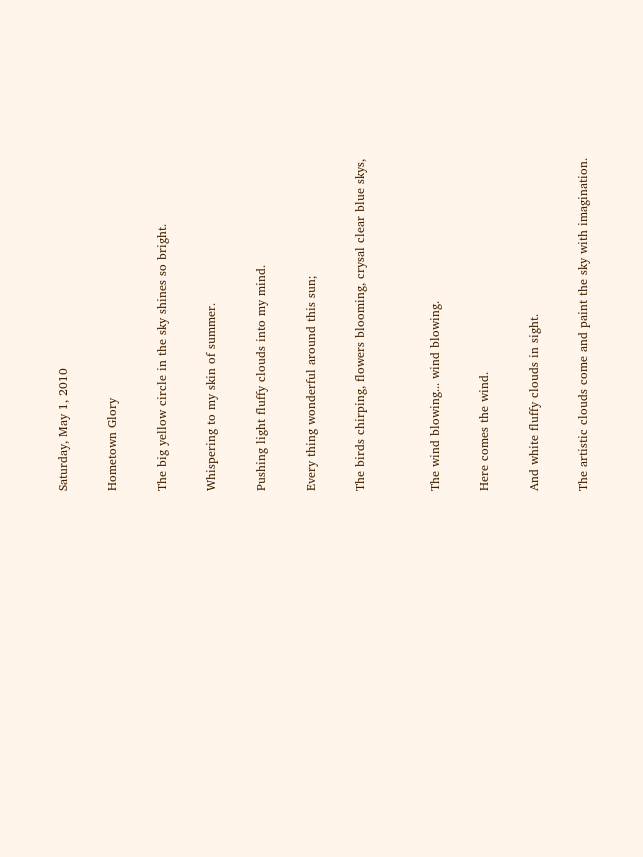Saturday, May 1, 2010

Hometown Glory

The big yellow circle in the sky shines so bright.

Whispering to my skin of summer.

Pushing light fluffy clouds into my mind.

Every thing wonderful around this sun;

The birds chirping, flowers blooming, crysal clear blue skys,


The wind blowing... wind blowing.

Here comes the wind.

And white fluffy clouds in sight.

The artistic clouds come and paint the sky with imagination.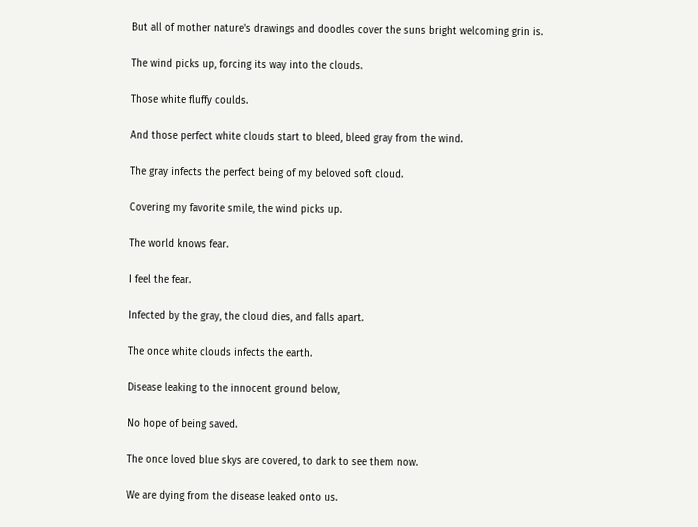But all of mother nature's drawings and doodles cover the suns bright welcoming grin is.

The wind picks up, forcing its way into the clouds.

Those white fluffy coulds.

And those perfect white clouds start to bleed, bleed gray from the wind.

The gray infects the perfect being of my beloved soft cloud.

Covering my favorite smile, the wind picks up.

The world knows fear.

I feel the fear.

Infected by the gray, the cloud dies, and falls apart.

The once white clouds infects the earth.

Disease leaking to the innocent ground below,

No hope of being saved.

The once loved blue skys are covered, to dark to see them now.

We are dying from the disease leaked onto us.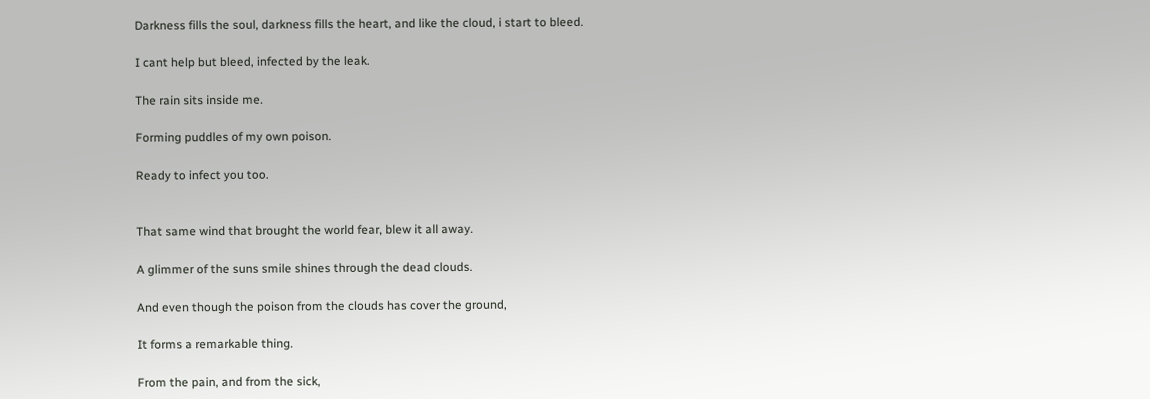Darkness fills the soul, darkness fills the heart, and like the cloud, i start to bleed.

I cant help but bleed, infected by the leak.

The rain sits inside me.

Forming puddles of my own poison.

Ready to infect you too.


That same wind that brought the world fear, blew it all away.

A glimmer of the suns smile shines through the dead clouds.

And even though the poison from the clouds has cover the ground,

It forms a remarkable thing.

From the pain, and from the sick,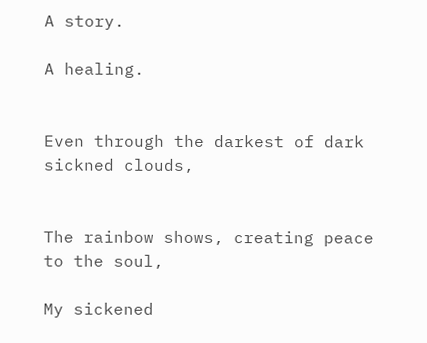A story.

A healing.


Even through the darkest of dark sickned clouds,


The rainbow shows, creating peace to the soul,

My sickened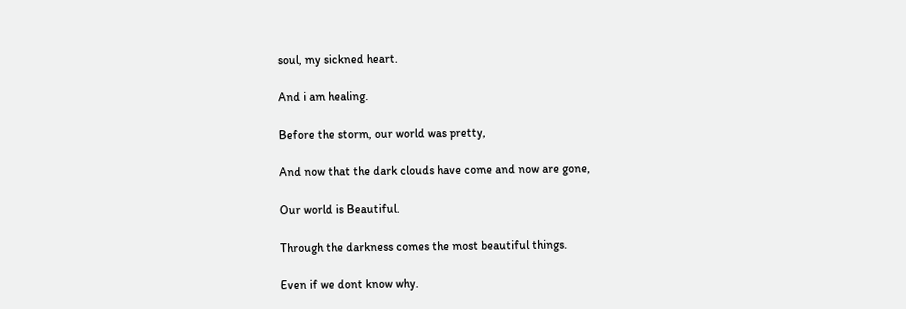soul, my sickned heart.

And i am healing.

Before the storm, our world was pretty,

And now that the dark clouds have come and now are gone,

Our world is Beautiful.

Through the darkness comes the most beautiful things.

Even if we dont know why.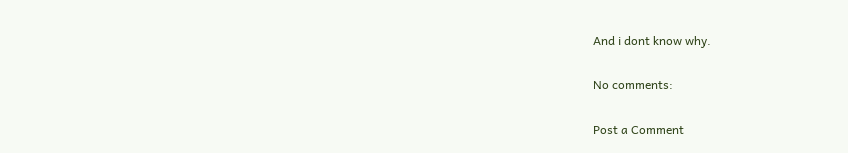And i dont know why.

No comments:

Post a Comment